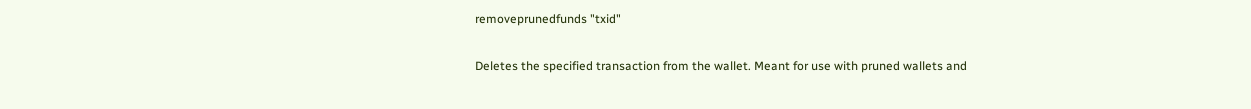removeprunedfunds "txid"

Deletes the specified transaction from the wallet. Meant for use with pruned wallets and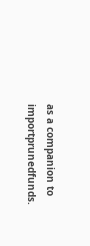as a companion to importprunedfunds.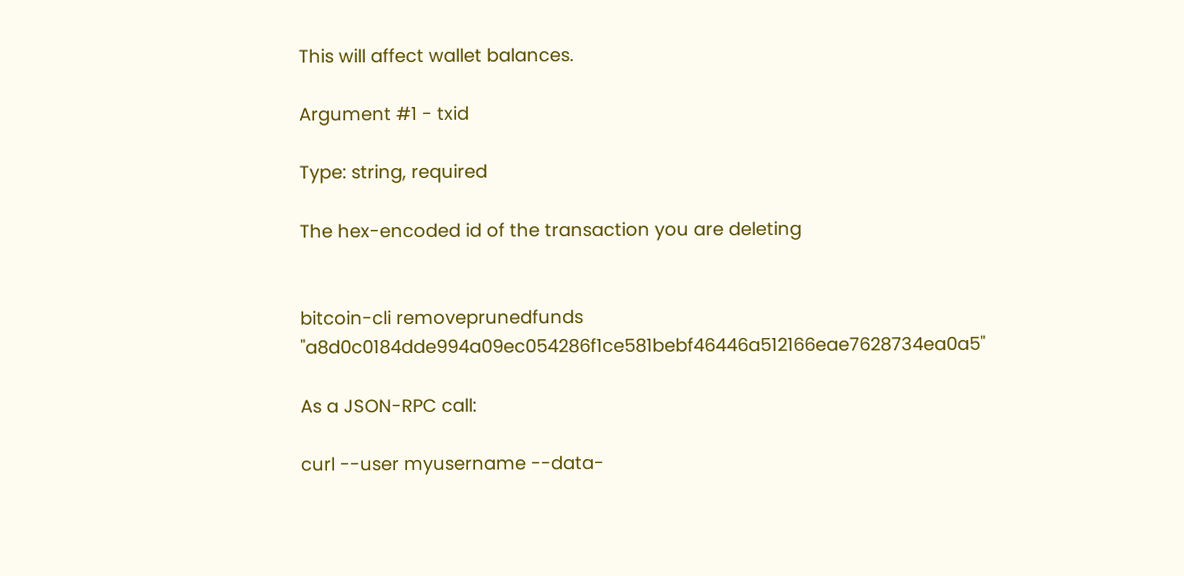This will affect wallet balances.

Argument #1 - txid

Type: string, required

The hex-encoded id of the transaction you are deleting


bitcoin-cli removeprunedfunds "a8d0c0184dde994a09ec054286f1ce581bebf46446a512166eae7628734ea0a5"

As a JSON-RPC call:

curl --user myusername --data-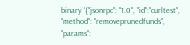binary '{"jsonrpc": "1.0", "id":"curltest", "method": "removeprunedfunds", "params":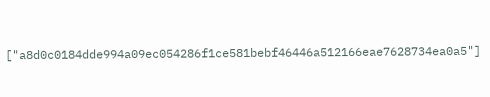["a8d0c0184dde994a09ec054286f1ce581bebf46446a512166eae7628734ea0a5"]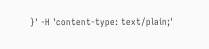}' -H 'content-type: text/plain;'